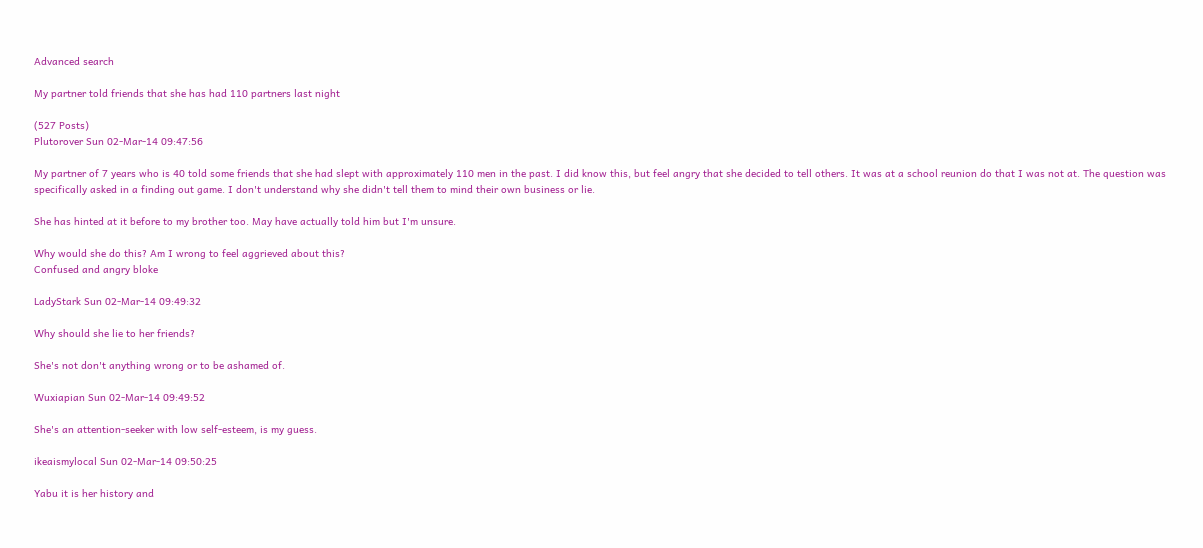Advanced search

My partner told friends that she has had 110 partners last night

(527 Posts)
Plutorover Sun 02-Mar-14 09:47:56

My partner of 7 years who is 40 told some friends that she had slept with approximately 110 men in the past. I did know this, but feel angry that she decided to tell others. It was at a school reunion do that I was not at. The question was specifically asked in a finding out game. I don't understand why she didn't tell them to mind their own business or lie.

She has hinted at it before to my brother too. May have actually told him but I'm unsure.

Why would she do this? Am I wrong to feel aggrieved about this?
Confused and angry bloke

LadyStark Sun 02-Mar-14 09:49:32

Why should she lie to her friends?

She's not don't anything wrong or to be ashamed of.

Wuxiapian Sun 02-Mar-14 09:49:52

She's an attention-seeker with low self-esteem, is my guess.

ikeaismylocal Sun 02-Mar-14 09:50:25

Yabu it is her history and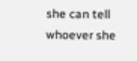she can tell whoever she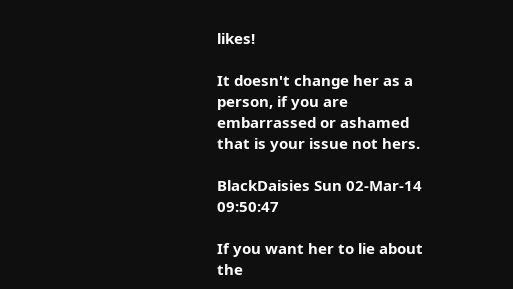likes!

It doesn't change her as a person, if you are embarrassed or ashamed that is your issue not hers.

BlackDaisies Sun 02-Mar-14 09:50:47

If you want her to lie about the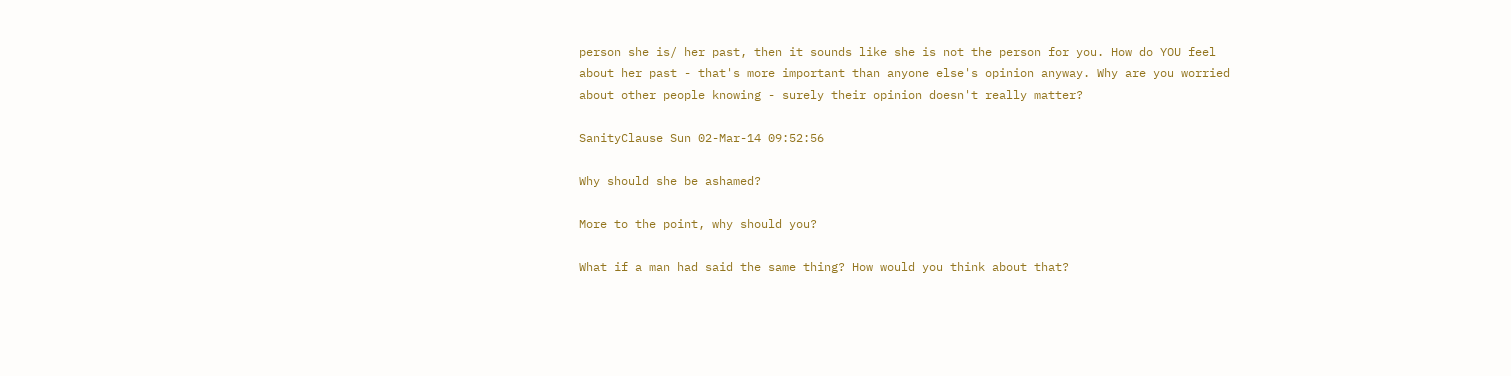person she is/ her past, then it sounds like she is not the person for you. How do YOU feel about her past - that's more important than anyone else's opinion anyway. Why are you worried about other people knowing - surely their opinion doesn't really matter?

SanityClause Sun 02-Mar-14 09:52:56

Why should she be ashamed?

More to the point, why should you?

What if a man had said the same thing? How would you think about that?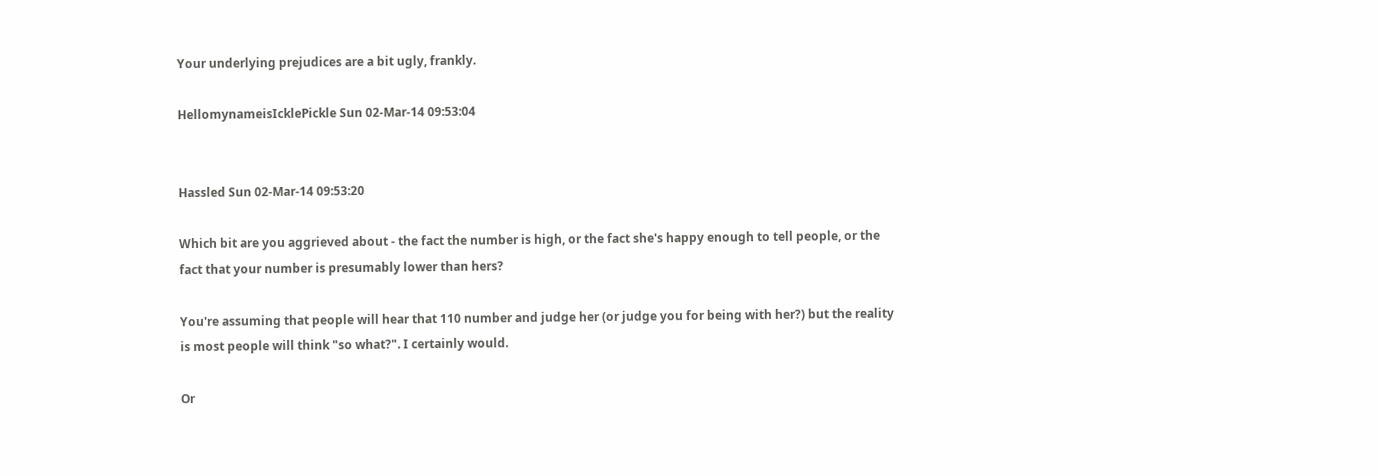Your underlying prejudices are a bit ugly, frankly.

HellomynameisIcklePickle Sun 02-Mar-14 09:53:04


Hassled Sun 02-Mar-14 09:53:20

Which bit are you aggrieved about - the fact the number is high, or the fact she's happy enough to tell people, or the fact that your number is presumably lower than hers?

You're assuming that people will hear that 110 number and judge her (or judge you for being with her?) but the reality is most people will think "so what?". I certainly would.

Or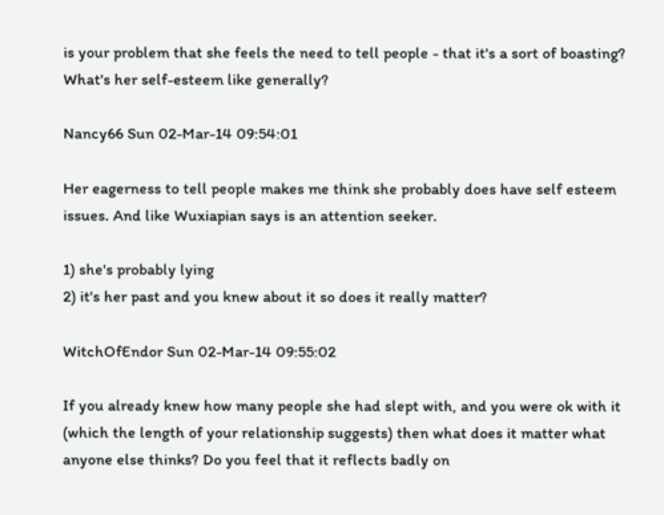is your problem that she feels the need to tell people - that it's a sort of boasting? What's her self-esteem like generally?

Nancy66 Sun 02-Mar-14 09:54:01

Her eagerness to tell people makes me think she probably does have self esteem issues. And like Wuxiapian says is an attention seeker.

1) she's probably lying
2) it's her past and you knew about it so does it really matter?

WitchOfEndor Sun 02-Mar-14 09:55:02

If you already knew how many people she had slept with, and you were ok with it (which the length of your relationship suggests) then what does it matter what anyone else thinks? Do you feel that it reflects badly on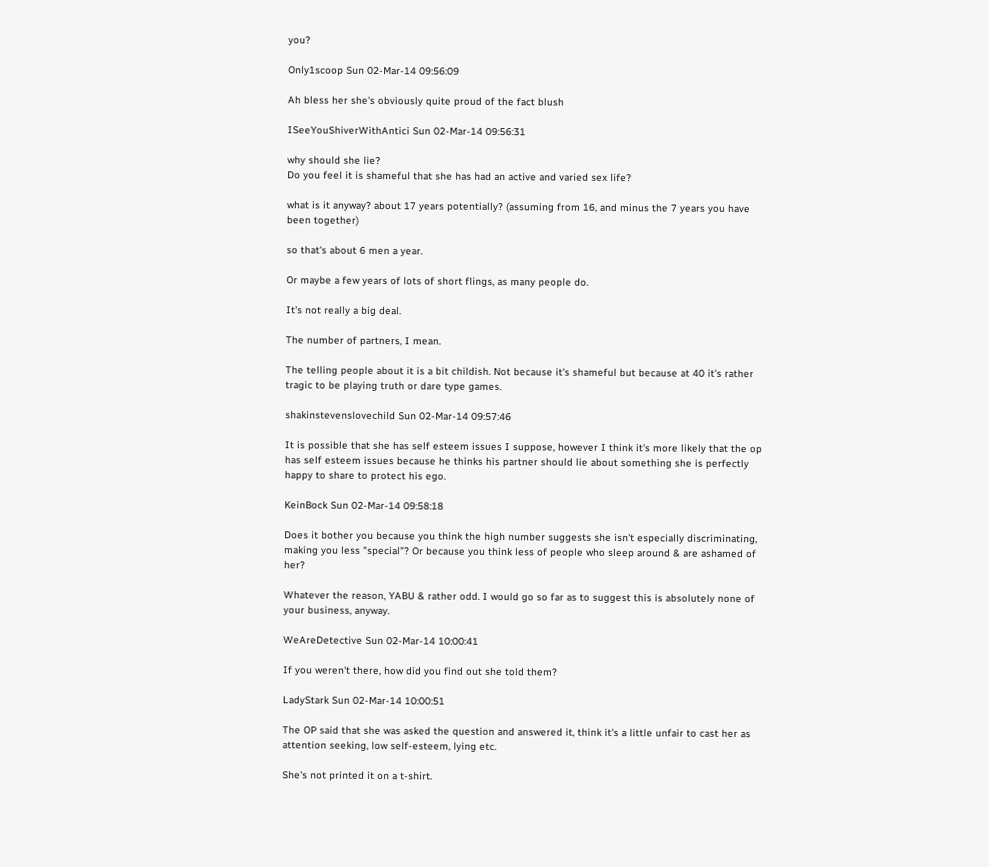you?

Only1scoop Sun 02-Mar-14 09:56:09

Ah bless her she's obviously quite proud of the fact blush

ISeeYouShiverWithAntici Sun 02-Mar-14 09:56:31

why should she lie?
Do you feel it is shameful that she has had an active and varied sex life?

what is it anyway? about 17 years potentially? (assuming from 16, and minus the 7 years you have been together)

so that's about 6 men a year.

Or maybe a few years of lots of short flings, as many people do.

It's not really a big deal.

The number of partners, I mean.

The telling people about it is a bit childish. Not because it's shameful but because at 40 it's rather tragic to be playing truth or dare type games.

shakinstevenslovechild Sun 02-Mar-14 09:57:46

It is possible that she has self esteem issues I suppose, however I think it's more likely that the op has self esteem issues because he thinks his partner should lie about something she is perfectly happy to share to protect his ego.

KeinBock Sun 02-Mar-14 09:58:18

Does it bother you because you think the high number suggests she isn't especially discriminating, making you less "special"? Or because you think less of people who sleep around & are ashamed of her?

Whatever the reason, YABU & rather odd. I would go so far as to suggest this is absolutely none of your business, anyway.

WeAreDetective Sun 02-Mar-14 10:00:41

If you weren't there, how did you find out she told them?

LadyStark Sun 02-Mar-14 10:00:51

The OP said that she was asked the question and answered it, think it's a little unfair to cast her as attention seeking, low self-esteem, lying etc.

She's not printed it on a t-shirt.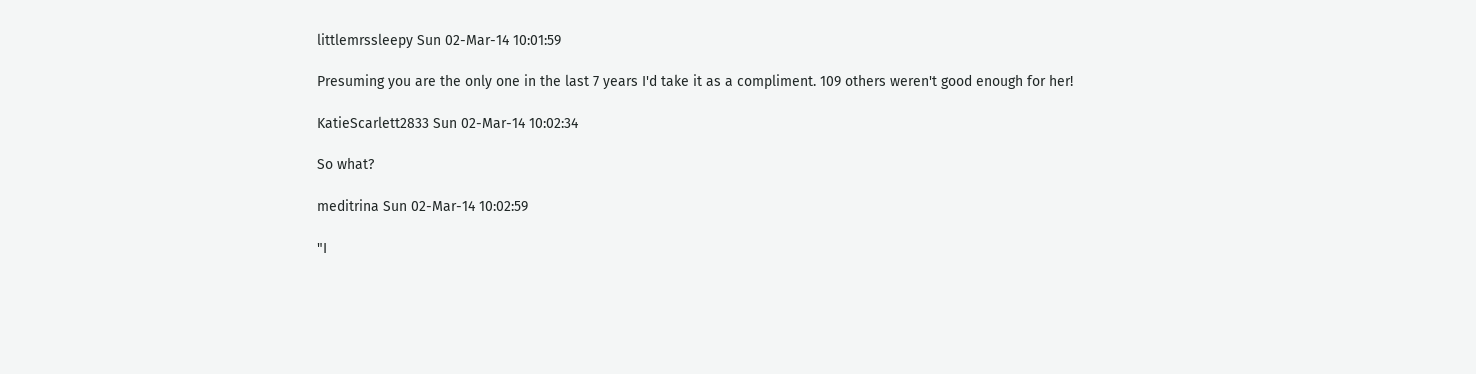littlemrssleepy Sun 02-Mar-14 10:01:59

Presuming you are the only one in the last 7 years I'd take it as a compliment. 109 others weren't good enough for her!

KatieScarlett2833 Sun 02-Mar-14 10:02:34

So what?

meditrina Sun 02-Mar-14 10:02:59

"I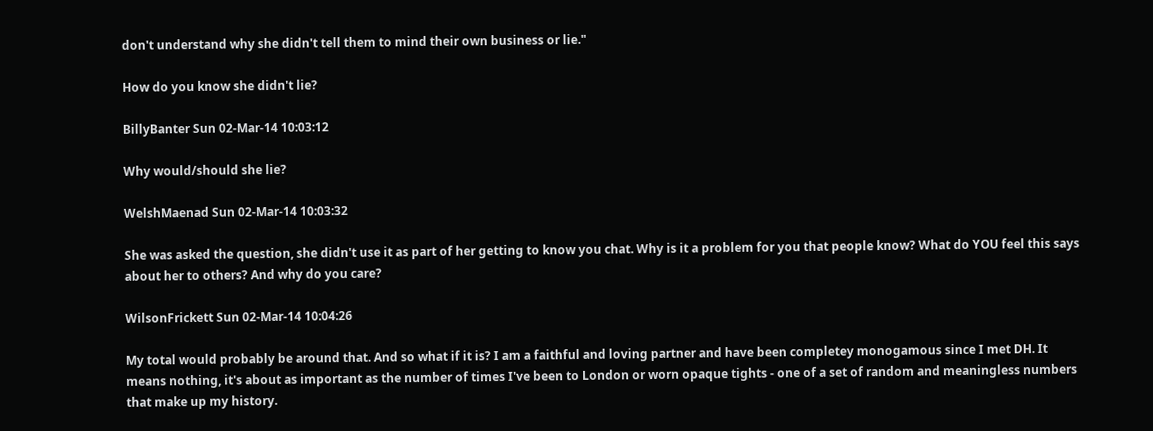don't understand why she didn't tell them to mind their own business or lie."

How do you know she didn't lie?

BillyBanter Sun 02-Mar-14 10:03:12

Why would/should she lie?

WelshMaenad Sun 02-Mar-14 10:03:32

She was asked the question, she didn't use it as part of her getting to know you chat. Why is it a problem for you that people know? What do YOU feel this says about her to others? And why do you care?

WilsonFrickett Sun 02-Mar-14 10:04:26

My total would probably be around that. And so what if it is? I am a faithful and loving partner and have been completey monogamous since I met DH. It means nothing, it's about as important as the number of times I've been to London or worn opaque tights - one of a set of random and meaningless numbers that make up my history.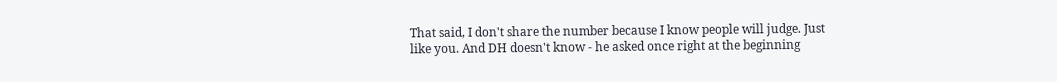That said, I don't share the number because I know people will judge. Just like you. And DH doesn't know - he asked once right at the beginning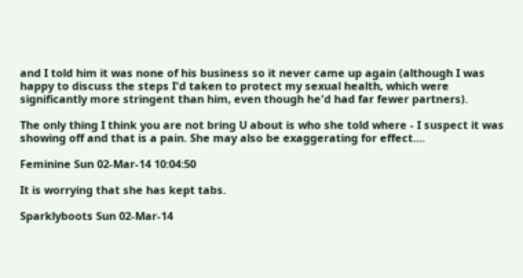and I told him it was none of his business so it never came up again (although I was happy to discuss the steps I'd taken to protect my sexual health, which were significantly more stringent than him, even though he'd had far fewer partners).

The only thing I think you are not bring U about is who she told where - I suspect it was showing off and that is a pain. She may also be exaggerating for effect....

Feminine Sun 02-Mar-14 10:04:50

It is worrying that she has kept tabs.

Sparklyboots Sun 02-Mar-14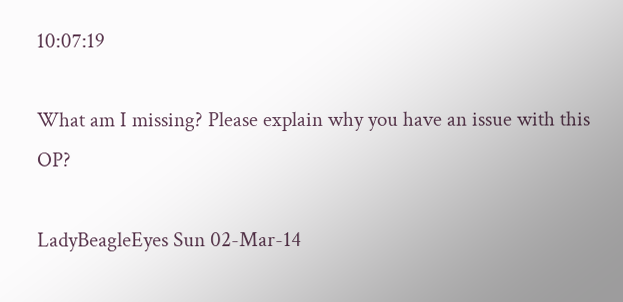10:07:19

What am I missing? Please explain why you have an issue with this OP?

LadyBeagleEyes Sun 02-Mar-14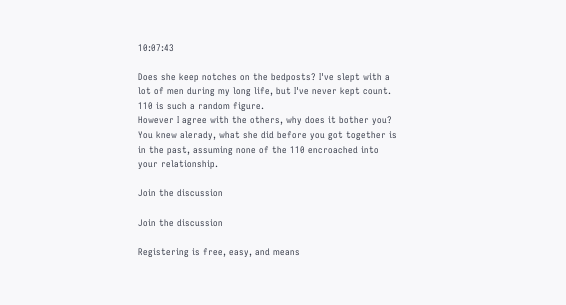10:07:43

Does she keep notches on the bedposts? I've slept with a lot of men during my long life, but I've never kept count. 110 is such a random figure.
However I agree with the others, why does it bother you? You knew alerady, what she did before you got together is in the past, assuming none of the 110 encroached into your relationship.

Join the discussion

Join the discussion

Registering is free, easy, and means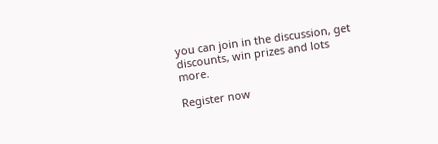you can join in the discussion, get discounts, win prizes and lots more.

Register now